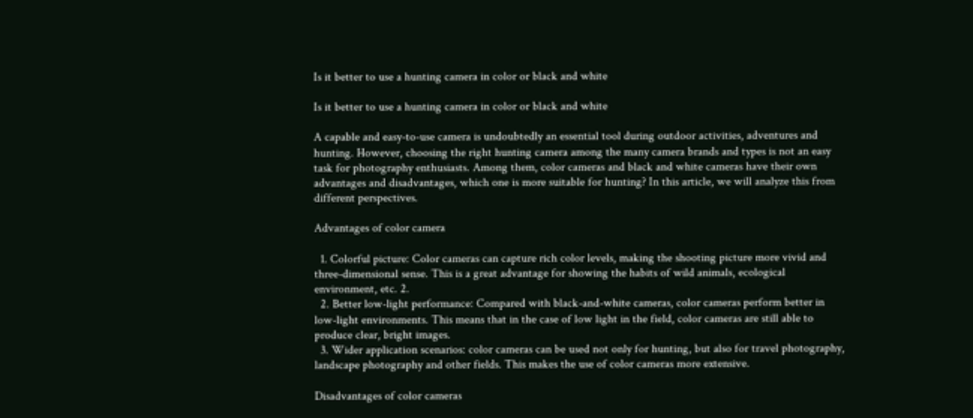Is it better to use a hunting camera in color or black and white

Is it better to use a hunting camera in color or black and white

A capable and easy-to-use camera is undoubtedly an essential tool during outdoor activities, adventures and hunting. However, choosing the right hunting camera among the many camera brands and types is not an easy task for photography enthusiasts. Among them, color cameras and black and white cameras have their own advantages and disadvantages, which one is more suitable for hunting? In this article, we will analyze this from different perspectives.

Advantages of color camera

  1. Colorful picture: Color cameras can capture rich color levels, making the shooting picture more vivid and three-dimensional sense. This is a great advantage for showing the habits of wild animals, ecological environment, etc. 2.
  2. Better low-light performance: Compared with black-and-white cameras, color cameras perform better in low-light environments. This means that in the case of low light in the field, color cameras are still able to produce clear, bright images.
  3. Wider application scenarios: color cameras can be used not only for hunting, but also for travel photography, landscape photography and other fields. This makes the use of color cameras more extensive.

Disadvantages of color cameras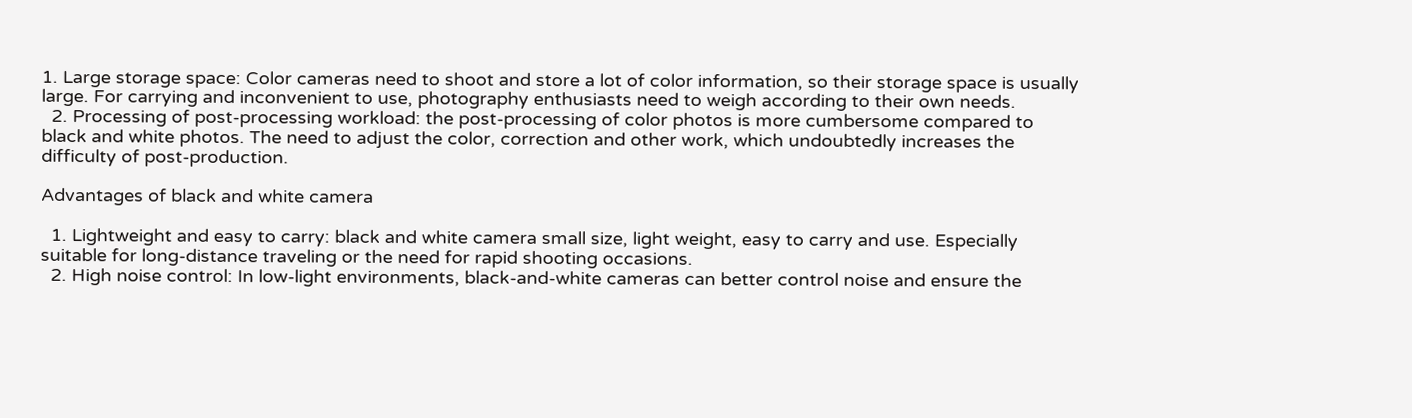1. Large storage space: Color cameras need to shoot and store a lot of color information, so their storage space is usually large. For carrying and inconvenient to use, photography enthusiasts need to weigh according to their own needs.
  2. Processing of post-processing workload: the post-processing of color photos is more cumbersome compared to black and white photos. The need to adjust the color, correction and other work, which undoubtedly increases the difficulty of post-production.

Advantages of black and white camera

  1. Lightweight and easy to carry: black and white camera small size, light weight, easy to carry and use. Especially suitable for long-distance traveling or the need for rapid shooting occasions.
  2. High noise control: In low-light environments, black-and-white cameras can better control noise and ensure the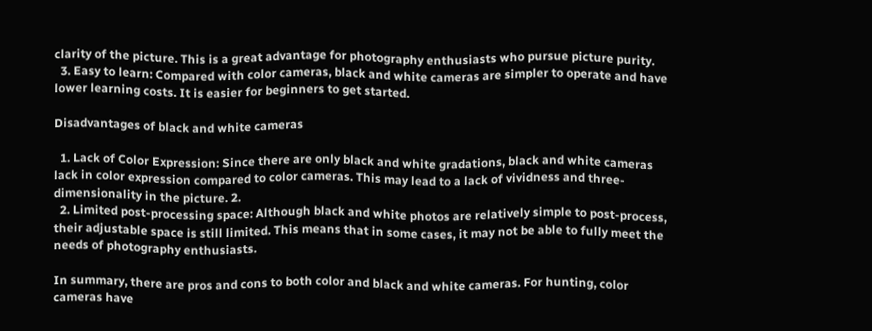clarity of the picture. This is a great advantage for photography enthusiasts who pursue picture purity.
  3. Easy to learn: Compared with color cameras, black and white cameras are simpler to operate and have lower learning costs. It is easier for beginners to get started.

Disadvantages of black and white cameras

  1. Lack of Color Expression: Since there are only black and white gradations, black and white cameras lack in color expression compared to color cameras. This may lead to a lack of vividness and three-dimensionality in the picture. 2.
  2. Limited post-processing space: Although black and white photos are relatively simple to post-process, their adjustable space is still limited. This means that in some cases, it may not be able to fully meet the needs of photography enthusiasts.

In summary, there are pros and cons to both color and black and white cameras. For hunting, color cameras have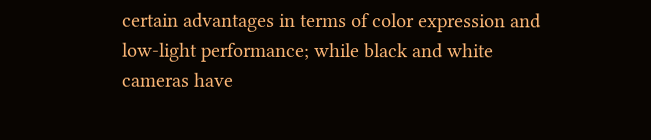certain advantages in terms of color expression and low-light performance; while black and white cameras have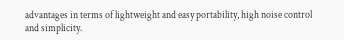advantages in terms of lightweight and easy portability, high noise control and simplicity.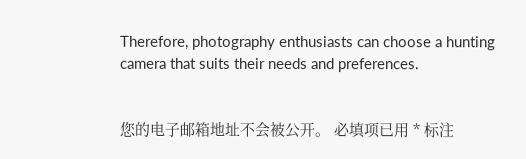Therefore, photography enthusiasts can choose a hunting camera that suits their needs and preferences.


您的电子邮箱地址不会被公开。 必填项已用 * 标注